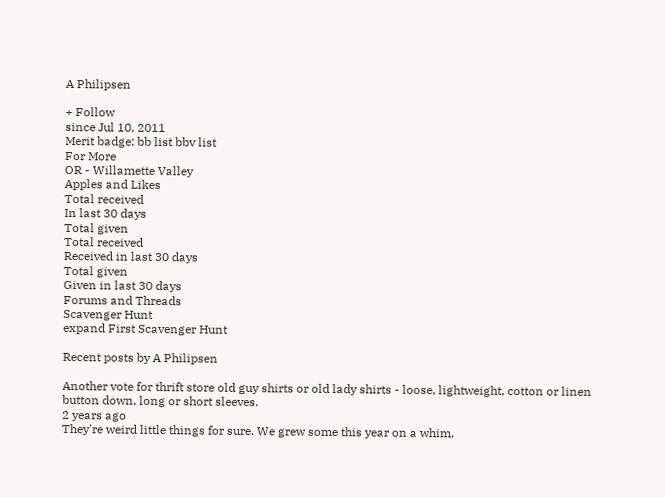A Philipsen

+ Follow
since Jul 10, 2011
Merit badge: bb list bbv list
For More
OR - Willamette Valley
Apples and Likes
Total received
In last 30 days
Total given
Total received
Received in last 30 days
Total given
Given in last 30 days
Forums and Threads
Scavenger Hunt
expand First Scavenger Hunt

Recent posts by A Philipsen

Another vote for thrift store old guy shirts or old lady shirts - loose, lightweight, cotton or linen button down, long or short sleeves.
2 years ago
They're weird little things for sure. We grew some this year on a whim,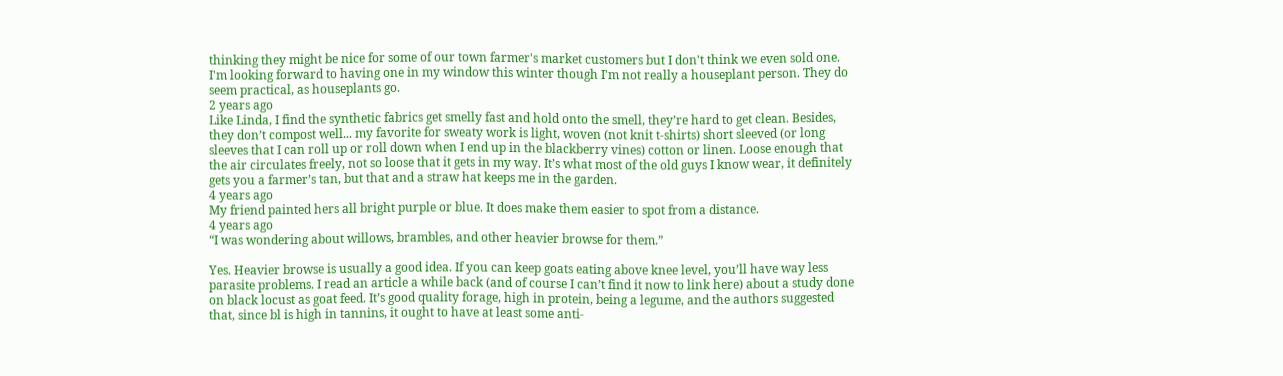thinking they might be nice for some of our town farmer's market customers but I don't think we even sold one. I'm looking forward to having one in my window this winter though I'm not really a houseplant person. They do seem practical, as houseplants go.
2 years ago
Like Linda, I find the synthetic fabrics get smelly fast and hold onto the smell, they’re hard to get clean. Besides, they don’t compost well... my favorite for sweaty work is light, woven (not knit t-shirts) short sleeved (or long sleeves that I can roll up or roll down when I end up in the blackberry vines) cotton or linen. Loose enough that the air circulates freely, not so loose that it gets in my way. It’s what most of the old guys I know wear, it definitely gets you a farmer’s tan, but that and a straw hat keeps me in the garden.
4 years ago
My friend painted hers all bright purple or blue. It does make them easier to spot from a distance.
4 years ago
“I was wondering about willows, brambles, and other heavier browse for them.”

Yes. Heavier browse is usually a good idea. If you can keep goats eating above knee level, you’ll have way less parasite problems. I read an article a while back (and of course I can’t find it now to link here) about a study done on black locust as goat feed. It’s good quality forage, high in protein, being a legume, and the authors suggested that, since bl is high in tannins, it ought to have at least some anti-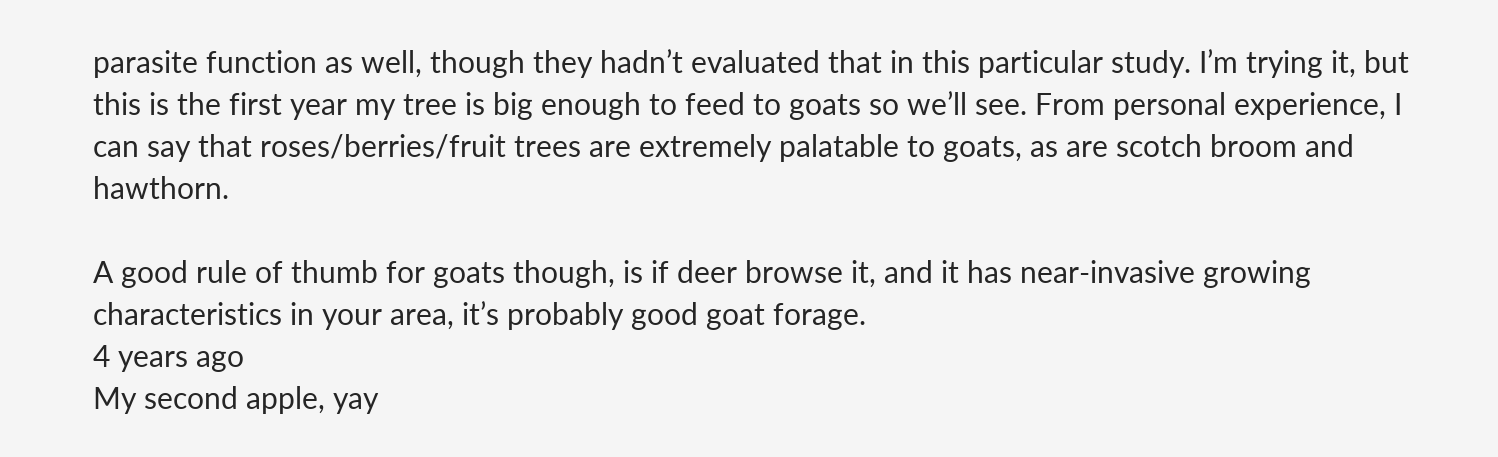parasite function as well, though they hadn’t evaluated that in this particular study. I’m trying it, but this is the first year my tree is big enough to feed to goats so we’ll see. From personal experience, I can say that roses/berries/fruit trees are extremely palatable to goats, as are scotch broom and hawthorn.

A good rule of thumb for goats though, is if deer browse it, and it has near-invasive growing characteristics in your area, it’s probably good goat forage.
4 years ago
My second apple, yay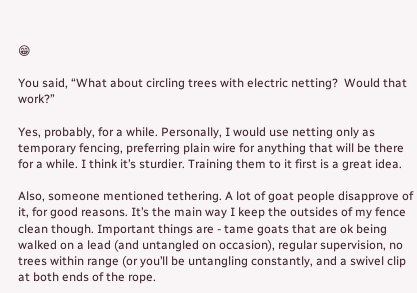😁

You said, “What about circling trees with electric netting?  Would that work?”

Yes, probably, for a while. Personally, I would use netting only as temporary fencing, preferring plain wire for anything that will be there for a while. I think it’s sturdier. Training them to it first is a great idea.

Also, someone mentioned tethering. A lot of goat people disapprove of it, for good reasons. It’s the main way I keep the outsides of my fence clean though. Important things are - tame goats that are ok being walked on a lead (and untangled on occasion), regular supervision, no trees within range (or you’ll be untangling constantly, and a swivel clip at both ends of the rope.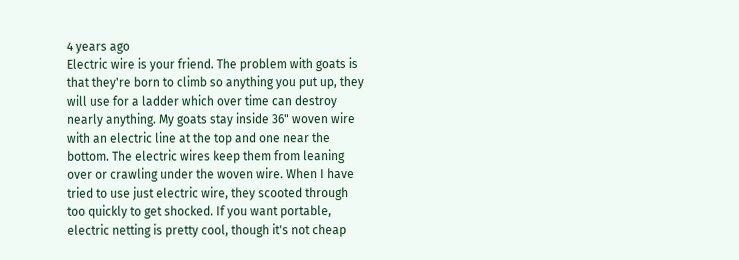4 years ago
Electric wire is your friend. The problem with goats is that they're born to climb so anything you put up, they will use for a ladder which over time can destroy nearly anything. My goats stay inside 36" woven wire with an electric line at the top and one near the bottom. The electric wires keep them from leaning over or crawling under the woven wire. When I have tried to use just electric wire, they scooted through too quickly to get shocked. If you want portable, electric netting is pretty cool, though it's not cheap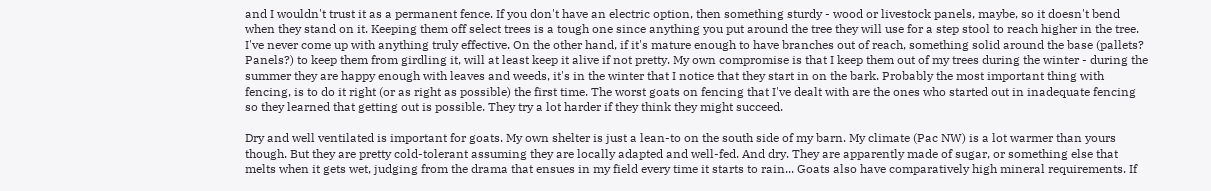and I wouldn't trust it as a permanent fence. If you don't have an electric option, then something sturdy - wood or livestock panels, maybe, so it doesn't bend when they stand on it. Keeping them off select trees is a tough one since anything you put around the tree they will use for a step stool to reach higher in the tree. I've never come up with anything truly effective. On the other hand, if it's mature enough to have branches out of reach, something solid around the base (pallets? Panels?) to keep them from girdling it, will at least keep it alive if not pretty. My own compromise is that I keep them out of my trees during the winter - during the summer they are happy enough with leaves and weeds, it's in the winter that I notice that they start in on the bark. Probably the most important thing with fencing, is to do it right (or as right as possible) the first time. The worst goats on fencing that I've dealt with are the ones who started out in inadequate fencing so they learned that getting out is possible. They try a lot harder if they think they might succeed.

Dry and well ventilated is important for goats. My own shelter is just a lean-to on the south side of my barn. My climate (Pac NW) is a lot warmer than yours though. But they are pretty cold-tolerant assuming they are locally adapted and well-fed. And dry. They are apparently made of sugar, or something else that melts when it gets wet, judging from the drama that ensues in my field every time it starts to rain... Goats also have comparatively high mineral requirements. If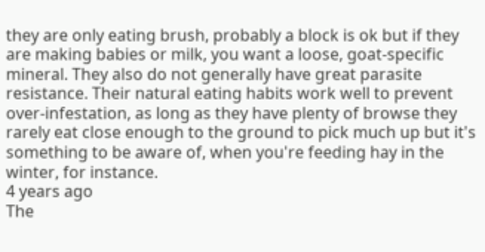they are only eating brush, probably a block is ok but if they are making babies or milk, you want a loose, goat-specific mineral. They also do not generally have great parasite resistance. Their natural eating habits work well to prevent over-infestation, as long as they have plenty of browse they rarely eat close enough to the ground to pick much up but it's something to be aware of, when you're feeding hay in the winter, for instance.
4 years ago
The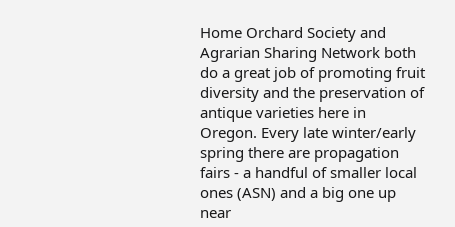Home Orchard Society and Agrarian Sharing Network both do a great job of promoting fruit diversity and the preservation of antique varieties here in Oregon. Every late winter/early spring there are propagation fairs - a handful of smaller local ones (ASN) and a big one up near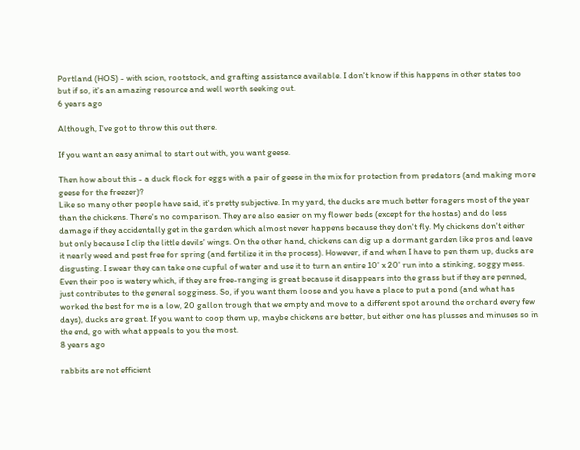Portland (HOS) - with scion, rootstock, and grafting assistance available. I don't know if this happens in other states too but if so, it's an amazing resource and well worth seeking out.
6 years ago

Although, I've got to throw this out there.

If you want an easy animal to start out with, you want geese.

Then how about this - a duck flock for eggs with a pair of geese in the mix for protection from predators (and making more geese for the freezer)?
Like so many other people have said, it's pretty subjective. In my yard, the ducks are much better foragers most of the year than the chickens. There's no comparison. They are also easier on my flower beds (except for the hostas) and do less damage if they accidentally get in the garden which almost never happens because they don't fly. My chickens don't either but only because I clip the little devils' wings. On the other hand, chickens can dig up a dormant garden like pros and leave it nearly weed and pest free for spring (and fertilize it in the process). However, if and when I have to pen them up, ducks are disgusting. I swear they can take one cupful of water and use it to turn an entire 10' x 20' run into a stinking, soggy mess. Even their poo is watery which, if they are free-ranging is great because it disappears into the grass but if they are penned, just contributes to the general sogginess. So, if you want them loose and you have a place to put a pond (and what has worked the best for me is a low, 20 gallon trough that we empty and move to a different spot around the orchard every few days), ducks are great. If you want to coop them up, maybe chickens are better, but either one has plusses and minuses so in the end, go with what appeals to you the most.
8 years ago

rabbits are not efficient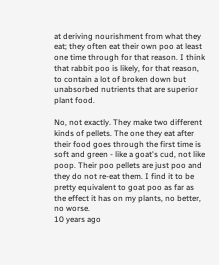at deriving nourishment from what they eat; they often eat their own poo at least one time through for that reason. I think that rabbit poo is likely, for that reason, to contain a lot of broken down but unabsorbed nutrients that are superior plant food.

No, not exactly. They make two different kinds of pellets. The one they eat after their food goes through the first time is soft and green - like a goat's cud, not like poop. Their poo pellets are just poo and they do not re-eat them. I find it to be pretty equivalent to goat poo as far as the effect it has on my plants, no better, no worse.
10 years ago